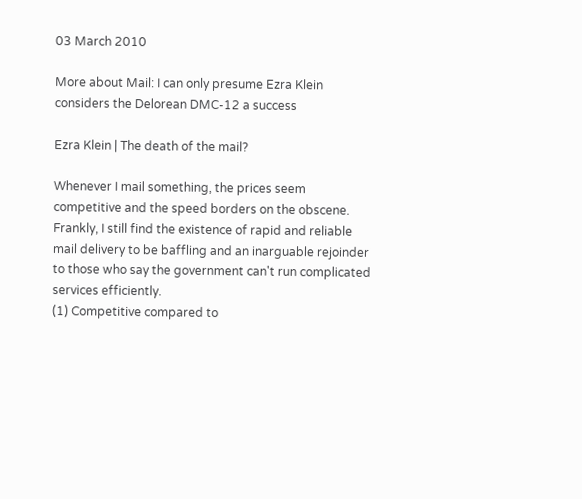03 March 2010

More about Mail: I can only presume Ezra Klein considers the Delorean DMC-12 a success

Ezra Klein | The death of the mail?

Whenever I mail something, the prices seem competitive and the speed borders on the obscene. Frankly, I still find the existence of rapid and reliable mail delivery to be baffling and an inarguable rejoinder to those who say the government can't run complicated services efficiently.
(1) Competitive compared to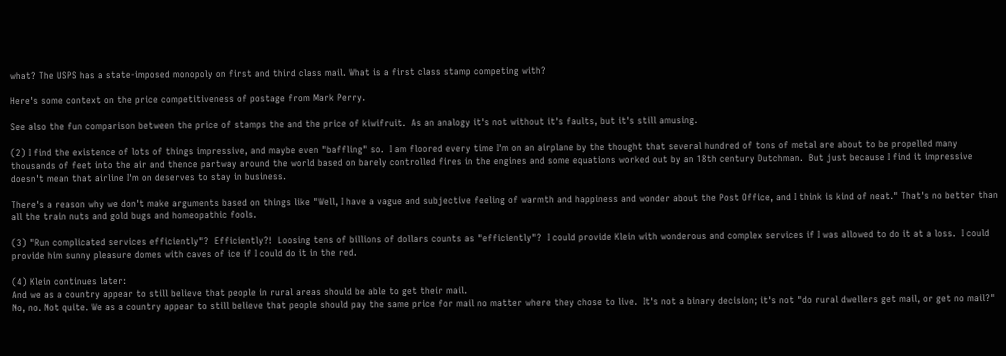what? The USPS has a state-imposed monopoly on first and third class mail. What is a first class stamp competing with?

Here's some context on the price competitiveness of postage from Mark Perry.

See also the fun comparison between the price of stamps the and the price of kiwifruit.  As an analogy it's not without it's faults, but it's still amusing.

(2) I find the existence of lots of things impressive, and maybe even "baffling" so.  I am floored every time I'm on an airplane by the thought that several hundred of tons of metal are about to be propelled many thousands of feet into the air and thence partway around the world based on barely controlled fires in the engines and some equations worked out by an 18th century Dutchman.  But just because I find it impressive doesn't mean that airline I'm on deserves to stay in business.

There's a reason why we don't make arguments based on things like "Well, I have a vague and subjective feeling of warmth and happiness and wonder about the Post Office, and I think is kind of neat." That's no better than all the train nuts and gold bugs and homeopathic fools.

(3) "Run complicated services efficiently"?  Efficiently?!  Loosing tens of billions of dollars counts as "efficiently"?  I could provide Klein with wonderous and complex services if I was allowed to do it at a loss.  I could provide him sunny pleasure domes with caves of ice if I could do it in the red.

(4) Klein continues later:
And we as a country appear to still believe that people in rural areas should be able to get their mail.
No, no. Not quite. We as a country appear to still believe that people should pay the same price for mail no matter where they chose to live.  It's not a binary decision; it's not "do rural dwellers get mail, or get no mail?"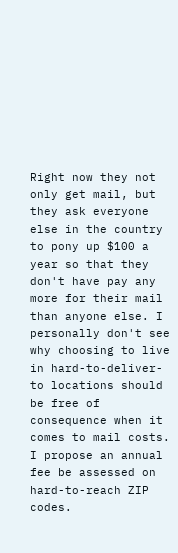Right now they not only get mail, but they ask everyone else in the country to pony up $100 a year so that they don't have pay any more for their mail than anyone else. I personally don't see why choosing to live in hard-to-deliver-to locations should be free of consequence when it comes to mail costs.  I propose an annual fee be assessed on hard-to-reach ZIP codes.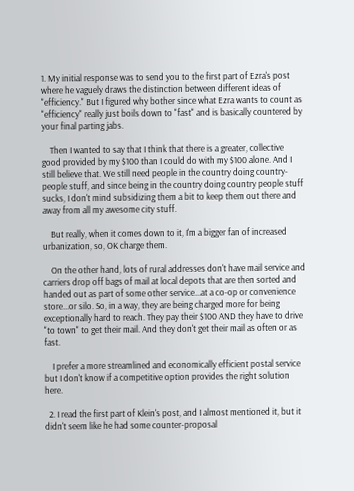1. My initial response was to send you to the first part of Ezra's post where he vaguely draws the distinction between different ideas of "efficiency." But I figured why bother since what Ezra wants to count as "efficiency" really just boils down to "fast" and is basically countered by your final parting jabs.

    Then I wanted to say that I think that there is a greater, collective good provided by my $100 than I could do with my $100 alone. And I still believe that. We still need people in the country doing country-people stuff, and since being in the country doing country people stuff sucks, I don't mind subsidizing them a bit to keep them out there and away from all my awesome city stuff.

    But really, when it comes down to it, I'm a bigger fan of increased urbanization, so, OK charge them.

    On the other hand, lots of rural addresses don't have mail service and carriers drop off bags of mail at local depots that are then sorted and handed out as part of some other service...at a co-op or convenience store...or silo. So, in a way, they are being charged more for being exceptionally hard to reach. They pay their $100 AND they have to drive "to town" to get their mail. And they don't get their mail as often or as fast.

    I prefer a more streamlined and economically efficient postal service but I don't know if a competitive option provides the right solution here.

  2. I read the first part of Klein's post, and I almost mentioned it, but it didn't seem like he had some counter-proposal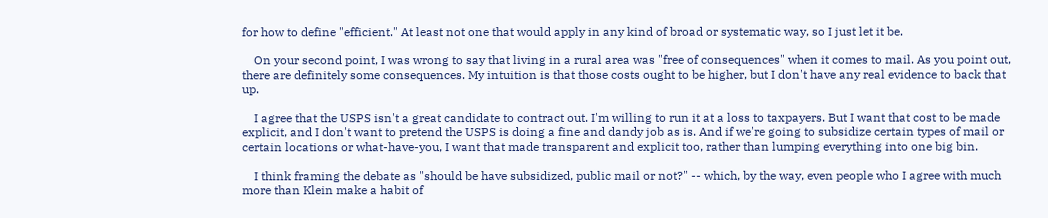for how to define "efficient." At least not one that would apply in any kind of broad or systematic way, so I just let it be.

    On your second point, I was wrong to say that living in a rural area was "free of consequences" when it comes to mail. As you point out, there are definitely some consequences. My intuition is that those costs ought to be higher, but I don't have any real evidence to back that up.

    I agree that the USPS isn't a great candidate to contract out. I'm willing to run it at a loss to taxpayers. But I want that cost to be made explicit, and I don't want to pretend the USPS is doing a fine and dandy job as is. And if we're going to subsidize certain types of mail or certain locations or what-have-you, I want that made transparent and explicit too, rather than lumping everything into one big bin.

    I think framing the debate as "should be have subsidized, public mail or not?" -- which, by the way, even people who I agree with much more than Klein make a habit of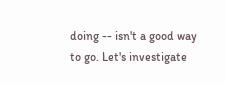doing -- isn't a good way to go. Let's investigate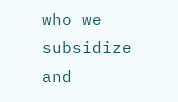who we subsidize and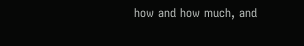how and how much, and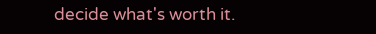decide what's worth it.